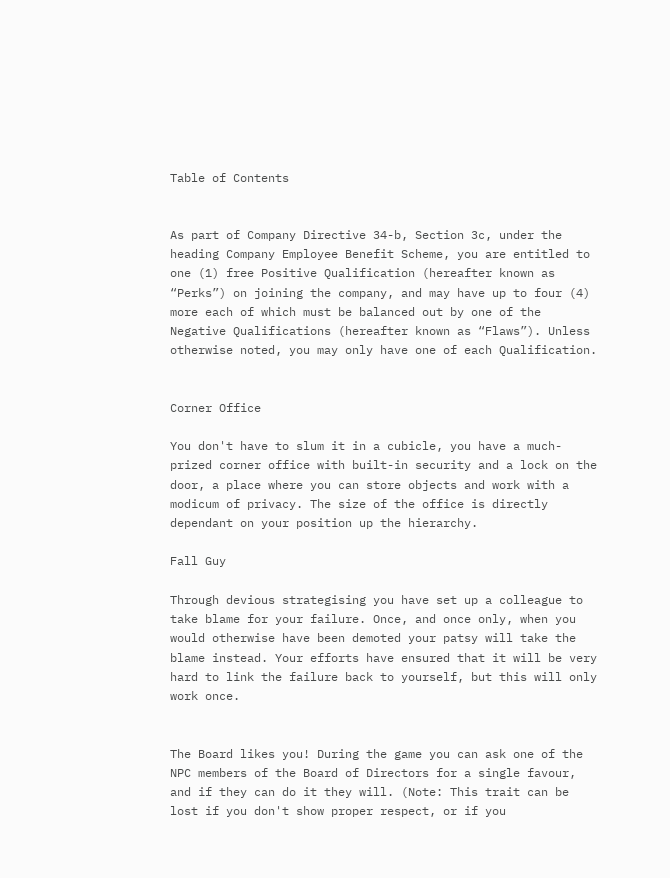Table of Contents


As part of Company Directive 34-b, Section 3c, under the heading Company Employee Benefit Scheme, you are entitled to one (1) free Positive Qualification (hereafter known as “Perks”) on joining the company, and may have up to four (4) more each of which must be balanced out by one of the Negative Qualifications (hereafter known as “Flaws”). Unless otherwise noted, you may only have one of each Qualification.


Corner Office

You don't have to slum it in a cubicle, you have a much-prized corner office with built-in security and a lock on the door, a place where you can store objects and work with a modicum of privacy. The size of the office is directly dependant on your position up the hierarchy.

Fall Guy

Through devious strategising you have set up a colleague to take blame for your failure. Once, and once only, when you would otherwise have been demoted your patsy will take the blame instead. Your efforts have ensured that it will be very hard to link the failure back to yourself, but this will only work once.


The Board likes you! During the game you can ask one of the NPC members of the Board of Directors for a single favour, and if they can do it they will. (Note: This trait can be lost if you don't show proper respect, or if you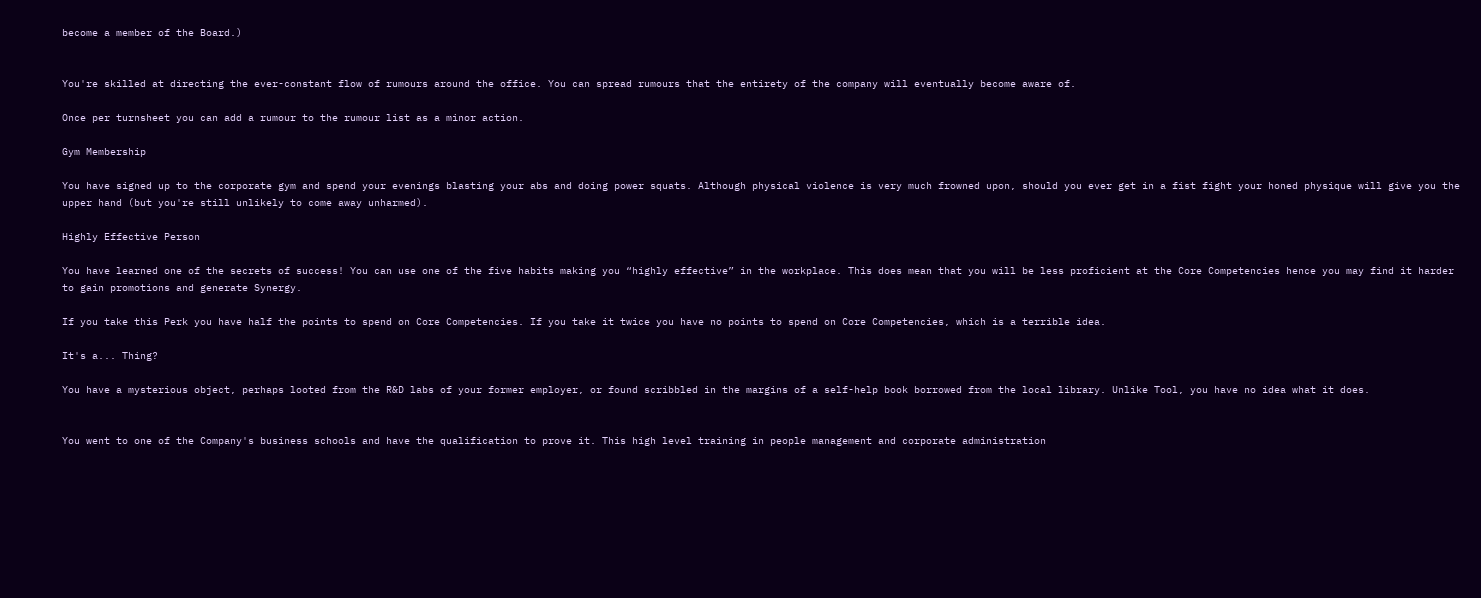become a member of the Board.)


You're skilled at directing the ever-constant flow of rumours around the office. You can spread rumours that the entirety of the company will eventually become aware of.

Once per turnsheet you can add a rumour to the rumour list as a minor action.

Gym Membership

You have signed up to the corporate gym and spend your evenings blasting your abs and doing power squats. Although physical violence is very much frowned upon, should you ever get in a fist fight your honed physique will give you the upper hand (but you're still unlikely to come away unharmed).

Highly Effective Person

You have learned one of the secrets of success! You can use one of the five habits making you “highly effective” in the workplace. This does mean that you will be less proficient at the Core Competencies hence you may find it harder to gain promotions and generate Synergy.

If you take this Perk you have half the points to spend on Core Competencies. If you take it twice you have no points to spend on Core Competencies, which is a terrible idea.

It's a... Thing?

You have a mysterious object, perhaps looted from the R&D labs of your former employer, or found scribbled in the margins of a self-help book borrowed from the local library. Unlike Tool, you have no idea what it does.


You went to one of the Company's business schools and have the qualification to prove it. This high level training in people management and corporate administration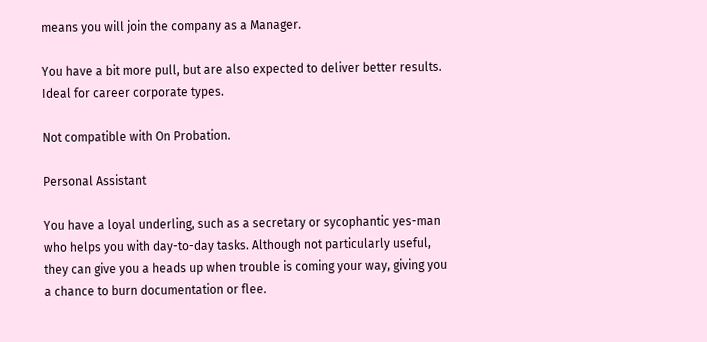means you will join the company as a Manager.

You have a bit more pull, but are also expected to deliver better results. Ideal for career corporate types.

Not compatible with On Probation.

Personal Assistant

You have a loyal underling, such as a secretary or sycophantic yes-man who helps you with day-to-day tasks. Although not particularly useful, they can give you a heads up when trouble is coming your way, giving you a chance to burn documentation or flee.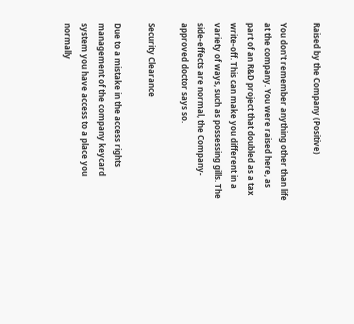Raised by the Company (Positive)

You don't remember anything other than life at the company. You were raised here, as part of an R&D project that doubled as a tax write-off. This can make you different in a variety of ways, such as possessing gills. The side-effects are normal, the Company-approved doctor says so.

Security Clearance

Due to a mistake in the access rights management of the company keycard system you have access to a place you normally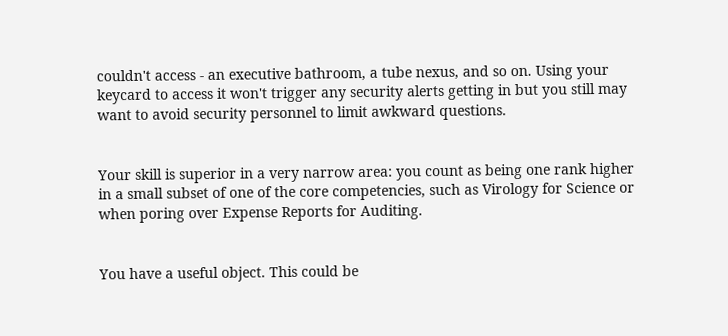couldn't access - an executive bathroom, a tube nexus, and so on. Using your keycard to access it won't trigger any security alerts getting in but you still may want to avoid security personnel to limit awkward questions.


Your skill is superior in a very narrow area: you count as being one rank higher in a small subset of one of the core competencies, such as Virology for Science or when poring over Expense Reports for Auditing.


You have a useful object. This could be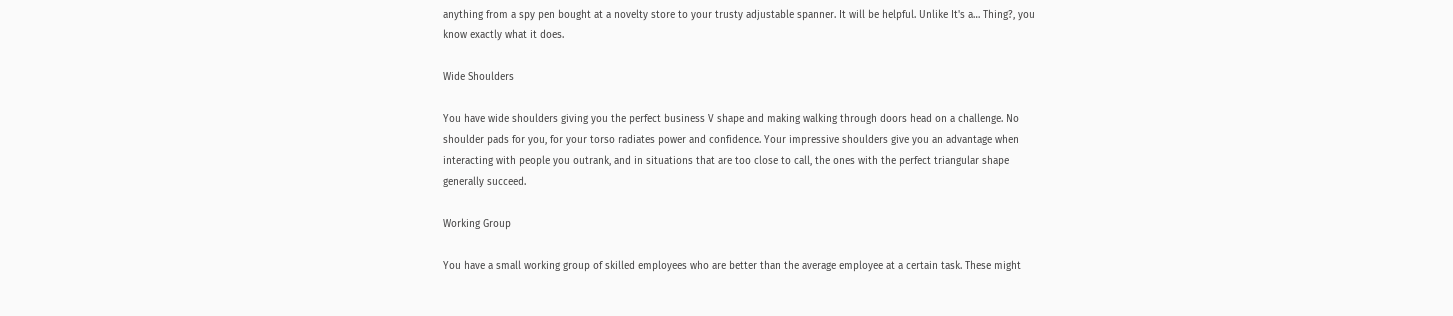anything from a spy pen bought at a novelty store to your trusty adjustable spanner. It will be helpful. Unlike It's a… Thing?, you know exactly what it does.

Wide Shoulders

You have wide shoulders giving you the perfect business V shape and making walking through doors head on a challenge. No shoulder pads for you, for your torso radiates power and confidence. Your impressive shoulders give you an advantage when interacting with people you outrank, and in situations that are too close to call, the ones with the perfect triangular shape generally succeed.

Working Group

You have a small working group of skilled employees who are better than the average employee at a certain task. These might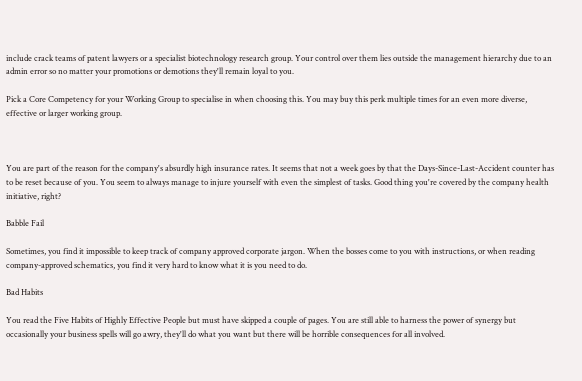include crack teams of patent lawyers or a specialist biotechnology research group. Your control over them lies outside the management hierarchy due to an admin error so no matter your promotions or demotions they'll remain loyal to you.

Pick a Core Competency for your Working Group to specialise in when choosing this. You may buy this perk multiple times for an even more diverse, effective or larger working group.



You are part of the reason for the company's absurdly high insurance rates. It seems that not a week goes by that the Days-Since-Last-Accident counter has to be reset because of you. You seem to always manage to injure yourself with even the simplest of tasks. Good thing you're covered by the company health initiative, right?

Babble Fail

Sometimes, you find it impossible to keep track of company approved corporate jargon. When the bosses come to you with instructions, or when reading company-approved schematics, you find it very hard to know what it is you need to do.

Bad Habits

You read the Five Habits of Highly Effective People but must have skipped a couple of pages. You are still able to harness the power of synergy but occasionally your business spells will go awry, they'll do what you want but there will be horrible consequences for all involved.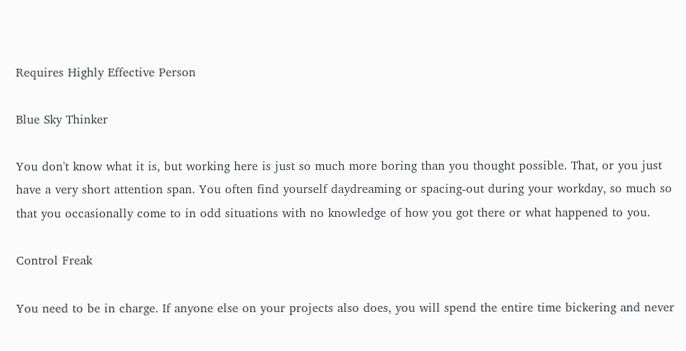Requires Highly Effective Person

Blue Sky Thinker

You don't know what it is, but working here is just so much more boring than you thought possible. That, or you just have a very short attention span. You often find yourself daydreaming or spacing-out during your workday, so much so that you occasionally come to in odd situations with no knowledge of how you got there or what happened to you.

Control Freak

You need to be in charge. If anyone else on your projects also does, you will spend the entire time bickering and never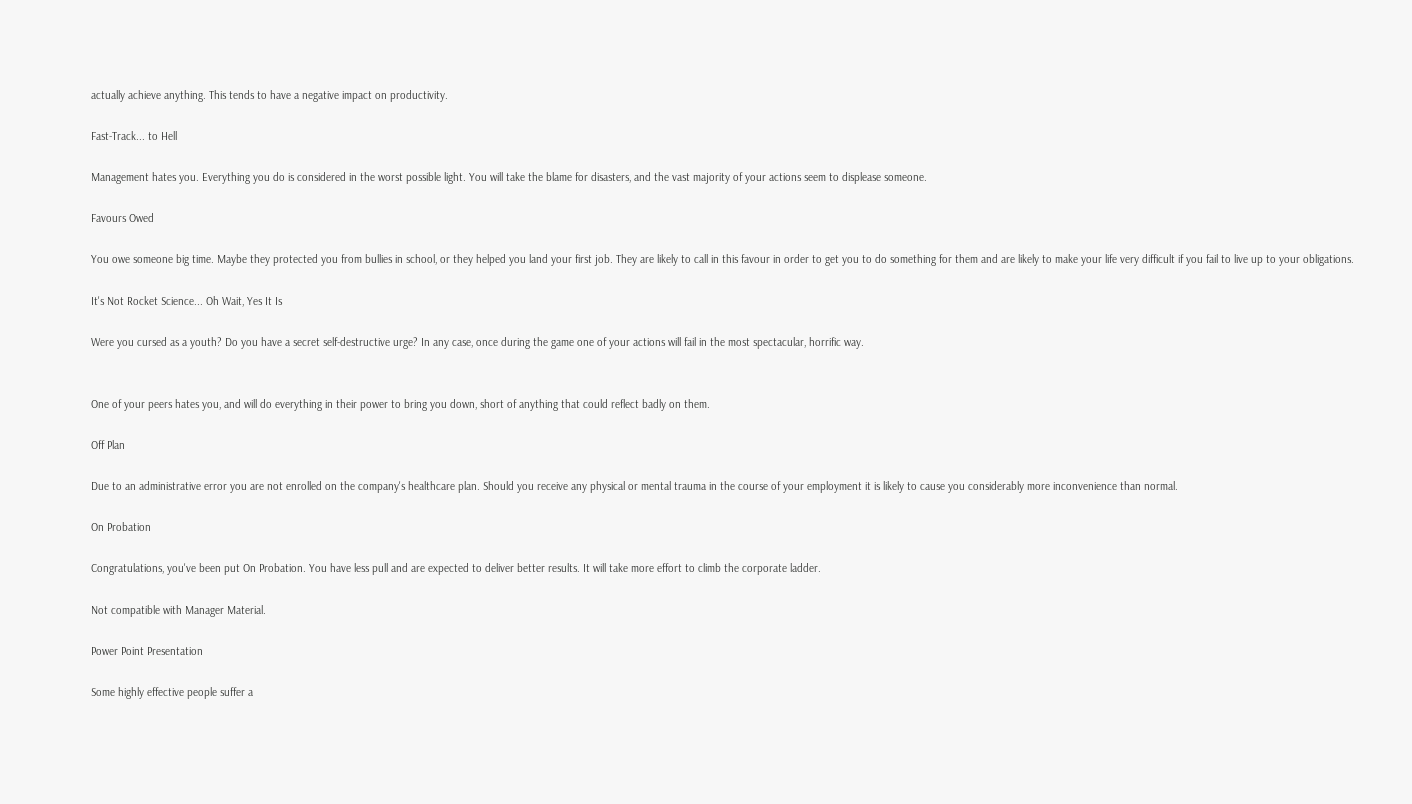actually achieve anything. This tends to have a negative impact on productivity.

Fast-Track... to Hell

Management hates you. Everything you do is considered in the worst possible light. You will take the blame for disasters, and the vast majority of your actions seem to displease someone.

Favours Owed

You owe someone big time. Maybe they protected you from bullies in school, or they helped you land your first job. They are likely to call in this favour in order to get you to do something for them and are likely to make your life very difficult if you fail to live up to your obligations.

It's Not Rocket Science... Oh Wait, Yes It Is

Were you cursed as a youth? Do you have a secret self-destructive urge? In any case, once during the game one of your actions will fail in the most spectacular, horrific way.


One of your peers hates you, and will do everything in their power to bring you down, short of anything that could reflect badly on them.

Off Plan

Due to an administrative error you are not enrolled on the company's healthcare plan. Should you receive any physical or mental trauma in the course of your employment it is likely to cause you considerably more inconvenience than normal.

On Probation

Congratulations, you've been put On Probation. You have less pull and are expected to deliver better results. It will take more effort to climb the corporate ladder.

Not compatible with Manager Material.

Power Point Presentation

Some highly effective people suffer a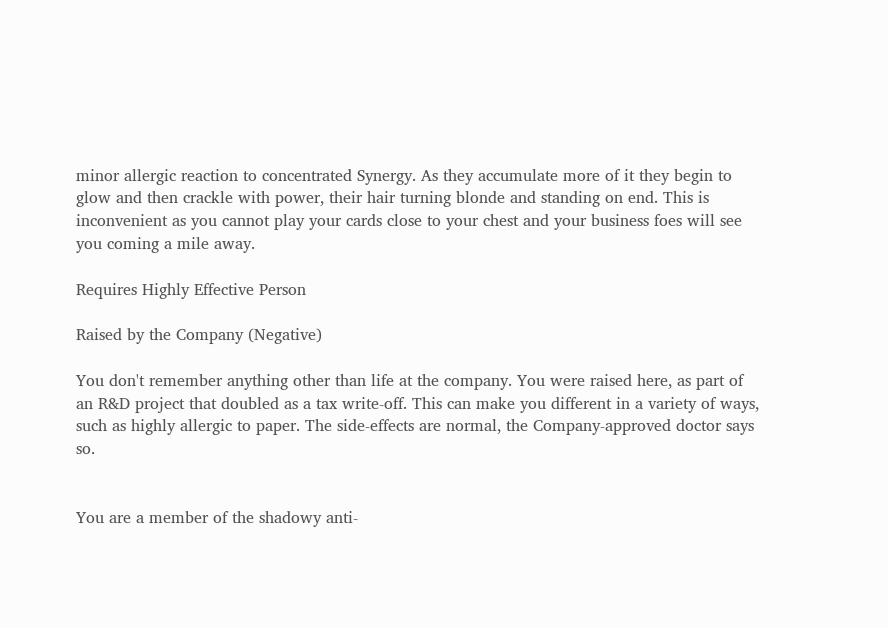minor allergic reaction to concentrated Synergy. As they accumulate more of it they begin to glow and then crackle with power, their hair turning blonde and standing on end. This is inconvenient as you cannot play your cards close to your chest and your business foes will see you coming a mile away.

Requires Highly Effective Person

Raised by the Company (Negative)

You don't remember anything other than life at the company. You were raised here, as part of an R&D project that doubled as a tax write-off. This can make you different in a variety of ways, such as highly allergic to paper. The side-effects are normal, the Company-approved doctor says so.


You are a member of the shadowy anti-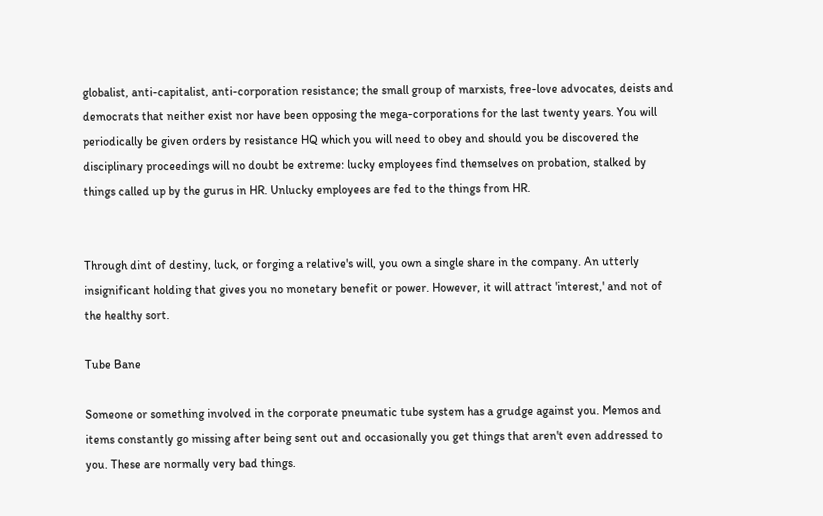globalist, anti-capitalist, anti-corporation resistance; the small group of marxists, free-love advocates, deists and democrats that neither exist nor have been opposing the mega-corporations for the last twenty years. You will periodically be given orders by resistance HQ which you will need to obey and should you be discovered the disciplinary proceedings will no doubt be extreme: lucky employees find themselves on probation, stalked by things called up by the gurus in HR. Unlucky employees are fed to the things from HR.


Through dint of destiny, luck, or forging a relative's will, you own a single share in the company. An utterly insignificant holding that gives you no monetary benefit or power. However, it will attract 'interest,' and not of the healthy sort.

Tube Bane

Someone or something involved in the corporate pneumatic tube system has a grudge against you. Memos and items constantly go missing after being sent out and occasionally you get things that aren't even addressed to you. These are normally very bad things.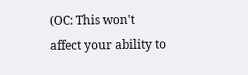(OC: This won't affect your ability to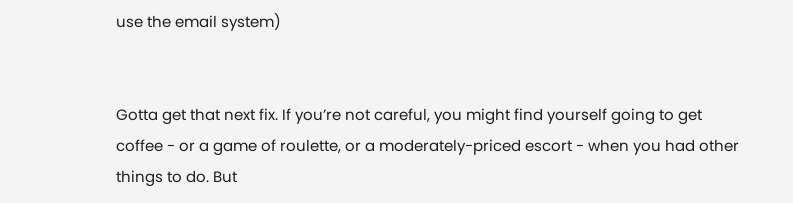use the email system)


Gotta get that next fix. If you’re not careful, you might find yourself going to get coffee - or a game of roulette, or a moderately-priced escort - when you had other things to do. But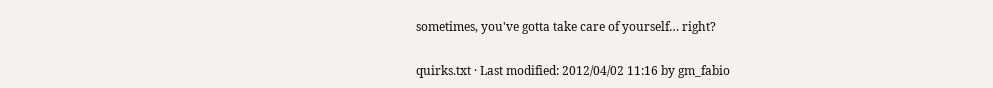sometimes, you've gotta take care of yourself… right?

quirks.txt · Last modified: 2012/04/02 11:16 by gm_fabio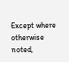Except where otherwise noted,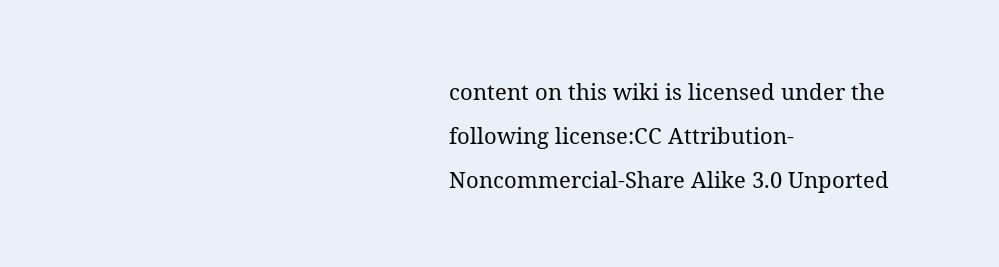content on this wiki is licensed under the following license:CC Attribution-Noncommercial-Share Alike 3.0 Unported